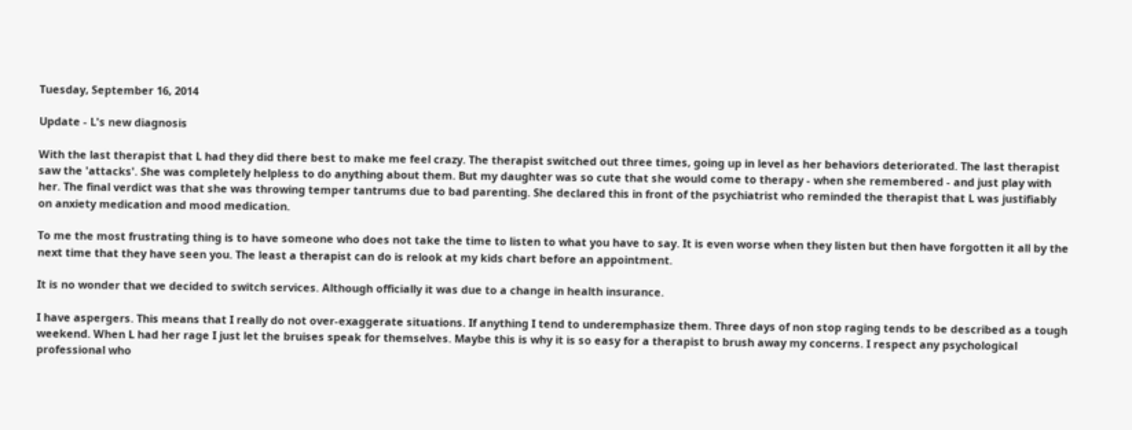Tuesday, September 16, 2014

Update - L's new diagnosis

With the last therapist that L had they did there best to make me feel crazy. The therapist switched out three times, going up in level as her behaviors deteriorated. The last therapist saw the 'attacks'. She was completely helpless to do anything about them. But my daughter was so cute that she would come to therapy - when she remembered - and just play with her. The final verdict was that she was throwing temper tantrums due to bad parenting. She declared this in front of the psychiatrist who reminded the therapist that L was justifiably on anxiety medication and mood medication.

To me the most frustrating thing is to have someone who does not take the time to listen to what you have to say. It is even worse when they listen but then have forgotten it all by the next time that they have seen you. The least a therapist can do is relook at my kids chart before an appointment.

It is no wonder that we decided to switch services. Although officially it was due to a change in health insurance.

I have aspergers. This means that I really do not over-exaggerate situations. If anything I tend to underemphasize them. Three days of non stop raging tends to be described as a tough weekend. When L had her rage I just let the bruises speak for themselves. Maybe this is why it is so easy for a therapist to brush away my concerns. I respect any psychological professional who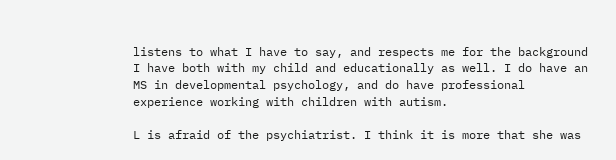listens to what I have to say, and respects me for the background I have both with my child and educationally as well. I do have an MS in developmental psychology, and do have professional experience working with children with autism.

L is afraid of the psychiatrist. I think it is more that she was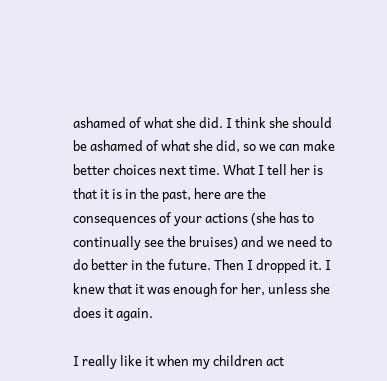ashamed of what she did. I think she should be ashamed of what she did, so we can make better choices next time. What I tell her is that it is in the past, here are the consequences of your actions (she has to continually see the bruises) and we need to do better in the future. Then I dropped it. I knew that it was enough for her, unless she does it again.

I really like it when my children act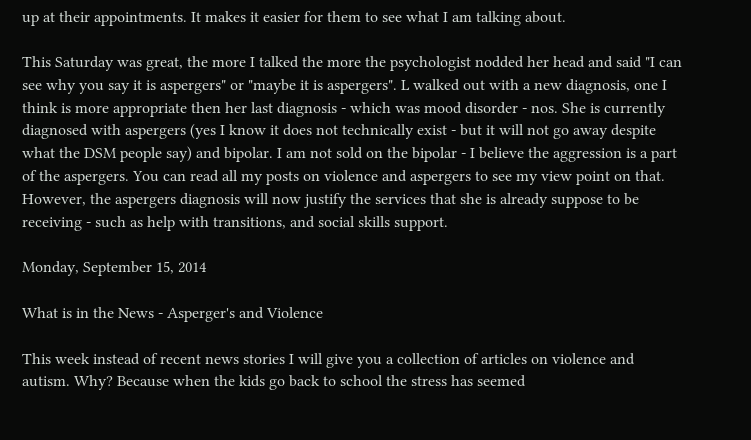up at their appointments. It makes it easier for them to see what I am talking about.

This Saturday was great, the more I talked the more the psychologist nodded her head and said "I can see why you say it is aspergers" or "maybe it is aspergers". L walked out with a new diagnosis, one I think is more appropriate then her last diagnosis - which was mood disorder - nos. She is currently diagnosed with aspergers (yes I know it does not technically exist - but it will not go away despite what the DSM people say) and bipolar. I am not sold on the bipolar - I believe the aggression is a part of the aspergers. You can read all my posts on violence and aspergers to see my view point on that. However, the aspergers diagnosis will now justify the services that she is already suppose to be receiving - such as help with transitions, and social skills support.

Monday, September 15, 2014

What is in the News - Asperger's and Violence

This week instead of recent news stories I will give you a collection of articles on violence and autism. Why? Because when the kids go back to school the stress has seemed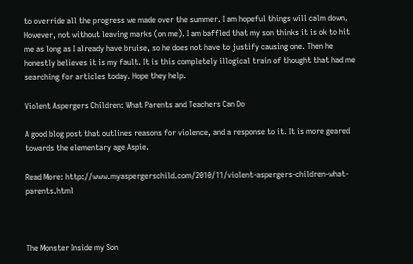to override all the progress we made over the summer. I am hopeful things will calm down. However, not without leaving marks (on me). I am baffled that my son thinks it is ok to hit me as long as I already have bruise, so he does not have to justify causing one. Then he honestly believes it is my fault. It is this completely illogical train of thought that had me searching for articles today. Hope they help.

Violent Aspergers Children: What Parents and Teachers Can Do

A good blog post that outlines reasons for violence, and a response to it. It is more geared towards the elementary age Aspie.

Read More: http://www.myaspergerschild.com/2010/11/violent-aspergers-children-what-parents.html



The Monster Inside my Son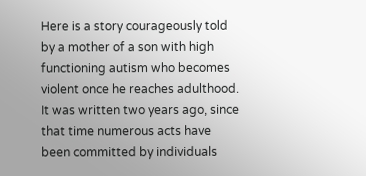Here is a story courageously told by a mother of a son with high functioning autism who becomes violent once he reaches adulthood. It was written two years ago, since that time numerous acts have been committed by individuals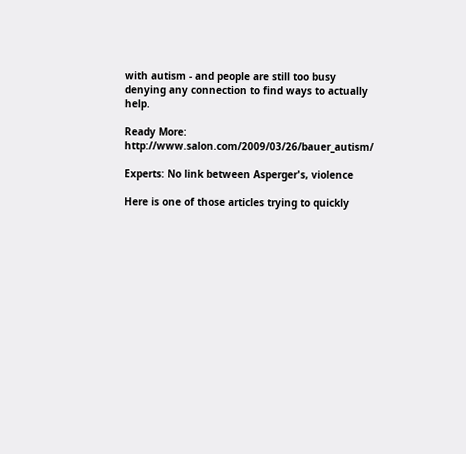with autism - and people are still too busy denying any connection to find ways to actually help.

Ready More: http://www.salon.com/2009/03/26/bauer_autism/

Experts: No link between Asperger's, violence

Here is one of those articles trying to quickly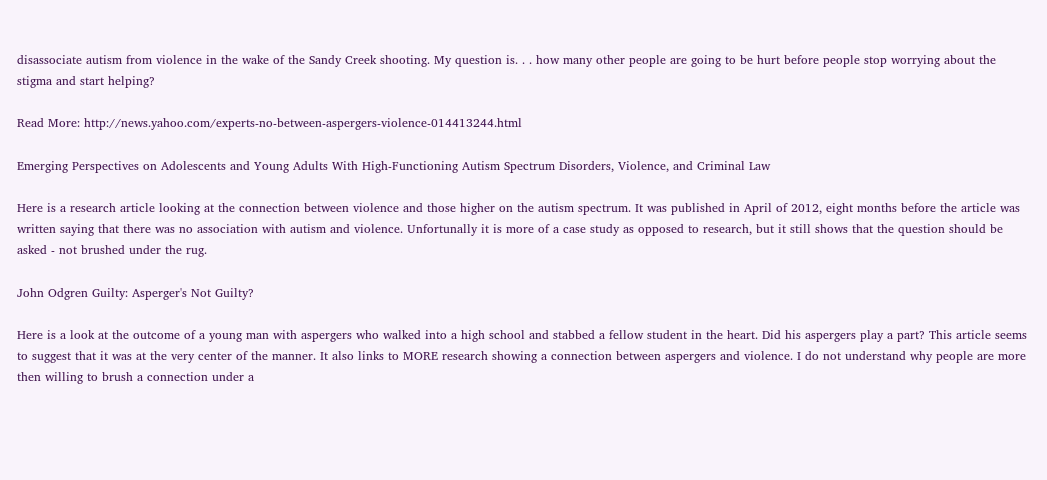disassociate autism from violence in the wake of the Sandy Creek shooting. My question is. . . how many other people are going to be hurt before people stop worrying about the stigma and start helping?

Read More: http://news.yahoo.com/experts-no-between-aspergers-violence-014413244.html

Emerging Perspectives on Adolescents and Young Adults With High-Functioning Autism Spectrum Disorders, Violence, and Criminal Law

Here is a research article looking at the connection between violence and those higher on the autism spectrum. It was published in April of 2012, eight months before the article was written saying that there was no association with autism and violence. Unfortunally it is more of a case study as opposed to research, but it still shows that the question should be asked - not brushed under the rug.

John Odgren Guilty: Asperger's Not Guilty?

Here is a look at the outcome of a young man with aspergers who walked into a high school and stabbed a fellow student in the heart. Did his aspergers play a part? This article seems to suggest that it was at the very center of the manner. It also links to MORE research showing a connection between aspergers and violence. I do not understand why people are more then willing to brush a connection under a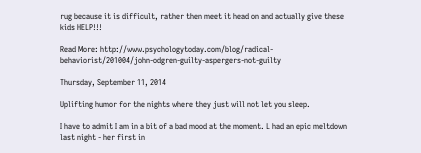rug because it is difficult, rather then meet it head on and actually give these kids HELP!!!

Read More: http://www.psychologytoday.com/blog/radical-behaviorist/201004/john-odgren-guilty-aspergers-not-guilty

Thursday, September 11, 2014

Uplifting humor for the nights where they just will not let you sleep.

I have to admit I am in a bit of a bad mood at the moment. L had an epic meltdown last night - her first in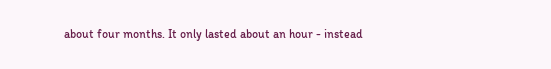about four months. It only lasted about an hour - instead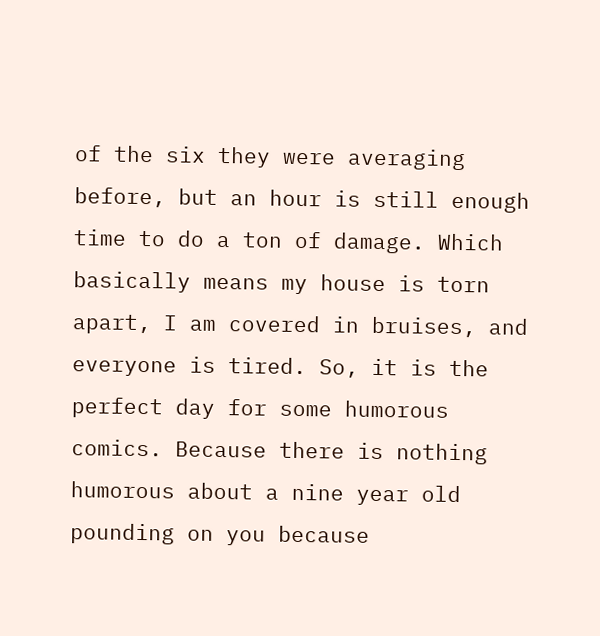of the six they were averaging before, but an hour is still enough time to do a ton of damage. Which basically means my house is torn apart, I am covered in bruises, and everyone is tired. So, it is the perfect day for some humorous comics. Because there is nothing humorous about a nine year old pounding on you because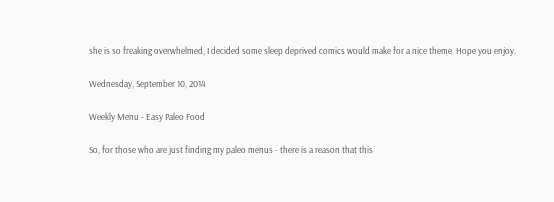she is so freaking overwhelmed, I decided some sleep deprived comics would make for a nice theme. Hope you enjoy.

Wednesday, September 10, 2014

Weekly Menu - Easy Paleo Food

So, for those who are just finding my paleo menus - there is a reason that this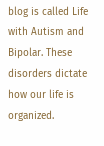blog is called Life with Autism and Bipolar. These disorders dictate how our life is organized.